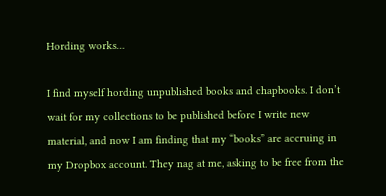Hording works…

I find myself hording unpublished books and chapbooks. I don’t wait for my collections to be published before I write new material, and now I am finding that my “books” are accruing in my Dropbox account. They nag at me, asking to be free from the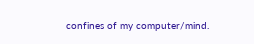confines of my computer/mind.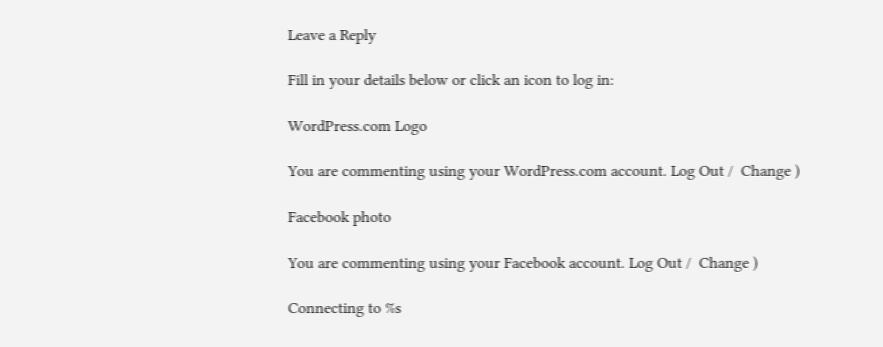Leave a Reply

Fill in your details below or click an icon to log in:

WordPress.com Logo

You are commenting using your WordPress.com account. Log Out /  Change )

Facebook photo

You are commenting using your Facebook account. Log Out /  Change )

Connecting to %s